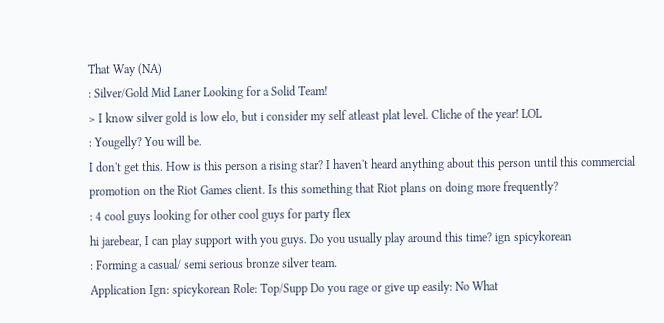That Way (NA)
: Silver/Gold Mid Laner Looking for a Solid Team!
> I know silver gold is low elo, but i consider my self atleast plat level. Cliche of the year! LOL
: Yougelly? You will be.
I don't get this. How is this person a rising star? I haven't heard anything about this person until this commercial promotion on the Riot Games client. Is this something that Riot plans on doing more frequently?
: 4 cool guys looking for other cool guys for party flex
hi jarebear, I can play support with you guys. Do you usually play around this time? ign spicykorean
: Forming a casual/ semi serious bronze silver team.
Application Ign: spicykorean Role: Top/Supp Do you rage or give up easily: No What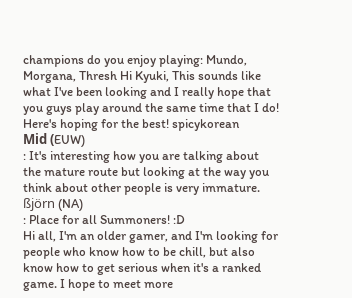champions do you enjoy playing: Mundo, Morgana, Thresh Hi Kyuki, This sounds like what I've been looking and I really hope that you guys play around the same time that I do! Here's hoping for the best! spicykorean
Μid (EUW)
: It's interesting how you are talking about the mature route but looking at the way you think about other people is very immature.
ßjörn (NA)
: Place for all Summoners! :D
Hi all, I'm an older gamer, and I'm looking for people who know how to be chill, but also know how to get serious when it's a ranked game. I hope to meet more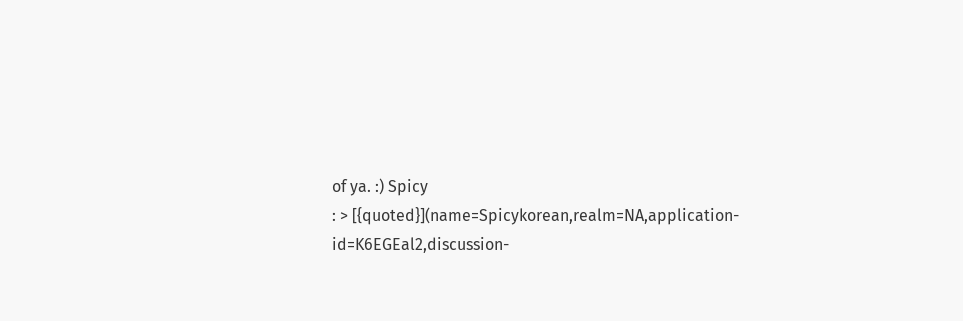of ya. :) Spicy
: > [{quoted}](name=Spicykorean,realm=NA,application-id=K6EGEal2,discussion-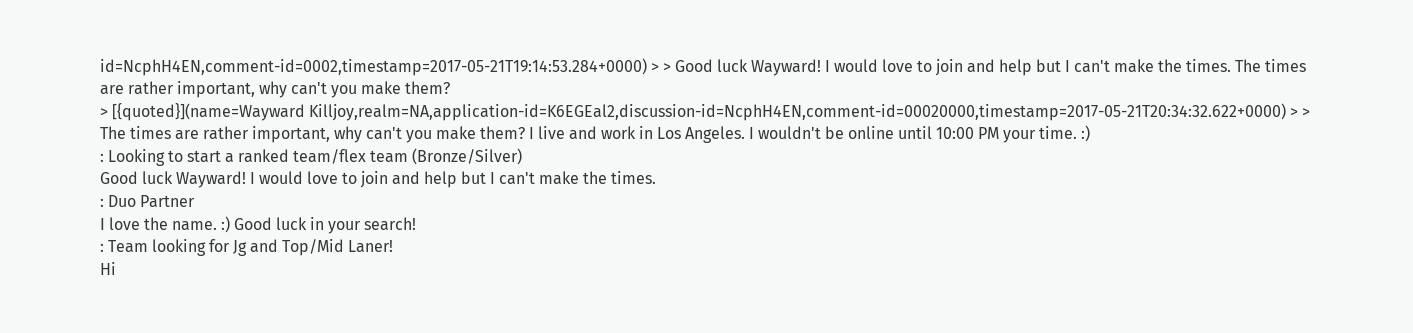id=NcphH4EN,comment-id=0002,timestamp=2017-05-21T19:14:53.284+0000) > > Good luck Wayward! I would love to join and help but I can't make the times. The times are rather important, why can't you make them?
> [{quoted}](name=Wayward Killjoy,realm=NA,application-id=K6EGEal2,discussion-id=NcphH4EN,comment-id=00020000,timestamp=2017-05-21T20:34:32.622+0000) > > The times are rather important, why can't you make them? I live and work in Los Angeles. I wouldn't be online until 10:00 PM your time. :)
: Looking to start a ranked team/flex team (Bronze/Silver)
Good luck Wayward! I would love to join and help but I can't make the times.
: Duo Partner
I love the name. :) Good luck in your search!
: Team looking for Jg and Top/Mid Laner!
Hi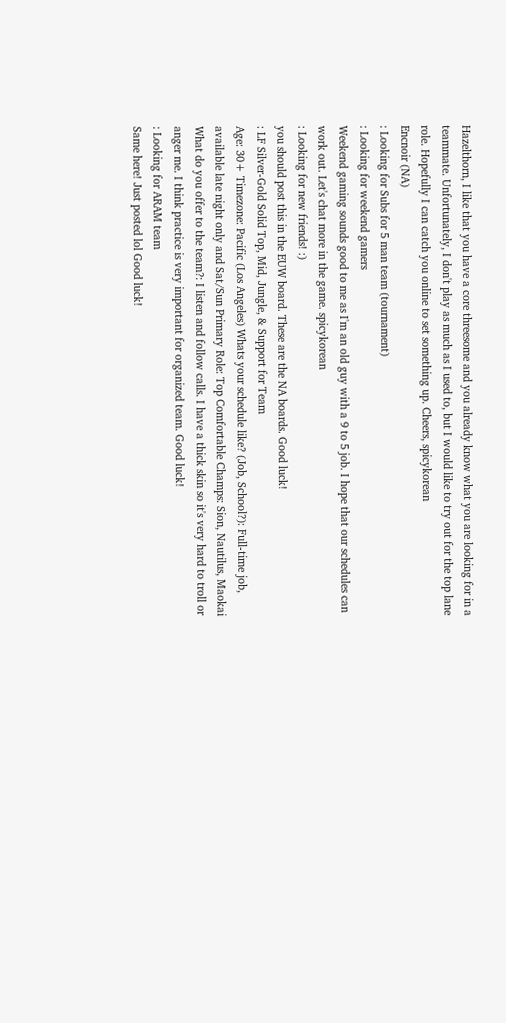Hazelthorn, I like that you have a core threesome and you already know what you are looking for in a teammate. Unfortunately, I don't play as much as I used to, but I would like to try out for the top lane role. Hopefully I can catch you online to set something up. Cheers, spicykorean
Encnoir (NA)
: Looking for Subs for 5 man team (tournament)
: Looking for weekend gamers
Weekend gaming sounds good to me as I'm an old guy with a 9 to 5 job. I hope that our schedules can work out. Let's chat more in the game. spicykorean
: Looking for new friends! :)
you should post this in the EUW board. These are the NA boards. Good luck!
: LF Silver-Gold Solid Top, Mid, Jungle, & Support for Team
Age: 30+ Timezone: Pacific (Los Angeles) Whats your schedule like? (Job, School?): Full-time job, available late night only and Sat/Sun Primary Role: Top Comfortable Champs: Sion, Nautilus, Maokai What do you offer to the team?: I listen and follow calls. I have a thick skin so it's very hard to troll or anger me. I think practice is very important for organized team. Good luck!
: Looking for ARAM team
Same here! Just posted lol Good luck!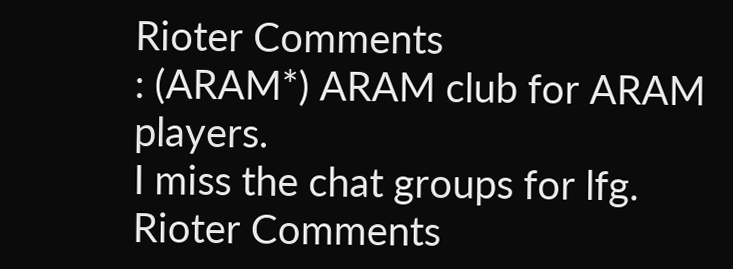Rioter Comments
: (ARAM*) ARAM club for ARAM players.
I miss the chat groups for lfg.
Rioter Comments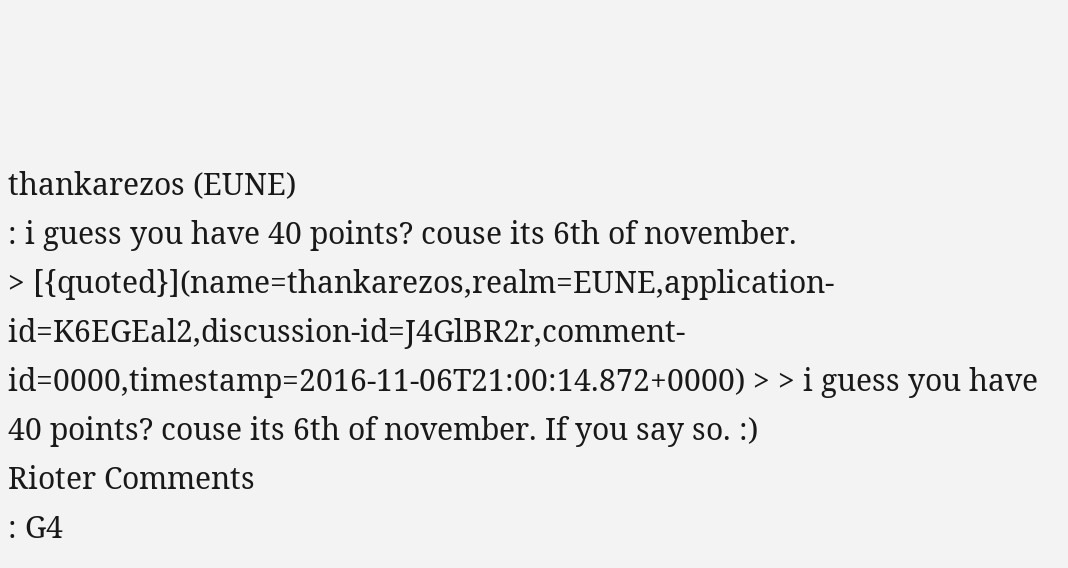thankarezos (EUNE)
: i guess you have 40 points? couse its 6th of november.
> [{quoted}](name=thankarezos,realm=EUNE,application-id=K6EGEal2,discussion-id=J4GlBR2r,comment-id=0000,timestamp=2016-11-06T21:00:14.872+0000) > > i guess you have 40 points? couse its 6th of november. If you say so. :)
Rioter Comments
: G4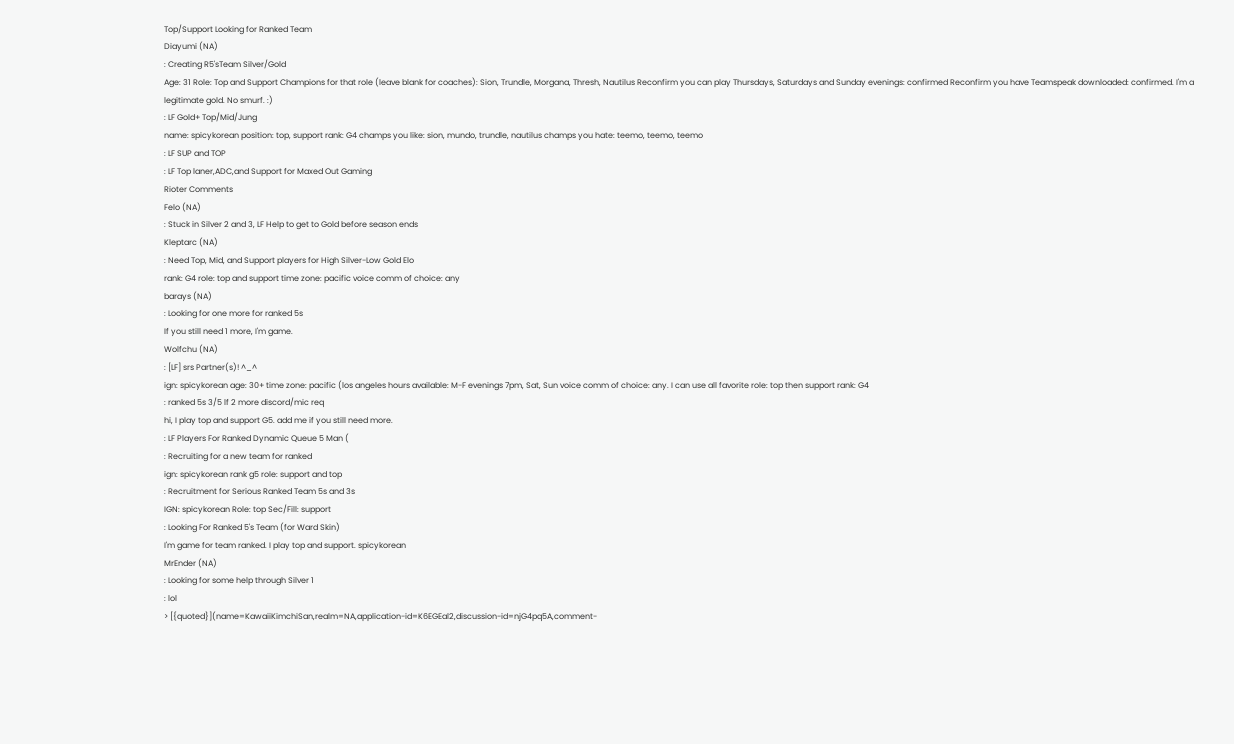Top/Support Looking for Ranked Team
Diayumi (NA)
: Creating R5'sTeam Silver/Gold
Age: 31 Role: Top and Support Champions for that role (leave blank for coaches): Sion, Trundle, Morgana, Thresh, Nautilus Reconfirm you can play Thursdays, Saturdays and Sunday evenings: confirmed Reconfirm you have Teamspeak downloaded: confirmed. I'm a legitimate gold. No smurf. :)
: LF Gold+ Top/Mid/Jung
name: spicykorean position: top, support rank: G4 champs you like: sion, mundo, trundle, nautilus champs you hate: teemo, teemo, teemo
: LF SUP and TOP
: LF Top laner,ADC,and Support for Maxed Out Gaming
Rioter Comments
Felo (NA)
: Stuck in Silver 2 and 3, LF Help to get to Gold before season ends
Kleptarc (NA)
: Need Top, Mid, and Support players for High Silver-Low Gold Elo
rank: G4 role: top and support time zone: pacific voice comm of choice: any
barays (NA)
: Looking for one more for ranked 5s
If you still need 1 more, I'm game.
Wolfchu (NA)
: [LF] srs Partner(s)! ^_^
ign: spicykorean age: 30+ time zone: pacific (los angeles hours available: M-F evenings 7pm, Sat, Sun voice comm of choice: any. I can use all favorite role: top then support rank: G4
: ranked 5s 3/5 lf 2 more discord/mic req
hi, I play top and support G5. add me if you still need more.
: LF Players For Ranked Dynamic Queue 5 Man (
: Recruiting for a new team for ranked
ign: spicykorean rank g5 role: support and top
: Recruitment for Serious Ranked Team 5s and 3s
IGN: spicykorean Role: top Sec/Fill: support
: Looking For Ranked 5's Team (for Ward Skin)
I'm game for team ranked. I play top and support. spicykorean
MrEnder (NA)
: Looking for some help through Silver 1
: lol
> [{quoted}](name=KawaiiKimchiSan,realm=NA,application-id=K6EGEal2,discussion-id=njG4pq5A,comment-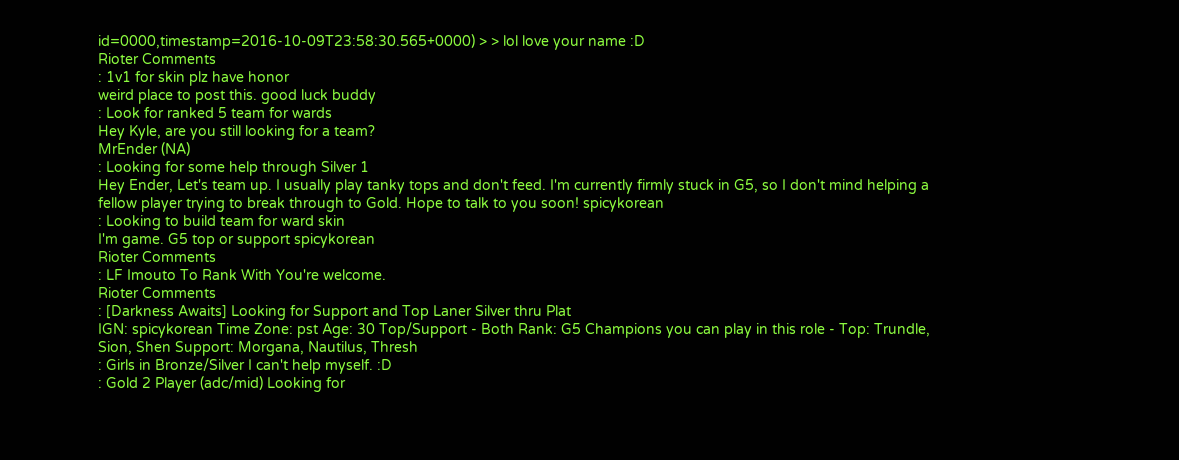id=0000,timestamp=2016-10-09T23:58:30.565+0000) > > lol love your name :D
Rioter Comments
: 1v1 for skin plz have honor
weird place to post this. good luck buddy
: Look for ranked 5 team for wards
Hey Kyle, are you still looking for a team?
MrEnder (NA)
: Looking for some help through Silver 1
Hey Ender, Let's team up. I usually play tanky tops and don't feed. I'm currently firmly stuck in G5, so I don't mind helping a fellow player trying to break through to Gold. Hope to talk to you soon! spicykorean
: Looking to build team for ward skin
I'm game. G5 top or support spicykorean
Rioter Comments
: LF Imouto To Rank With You're welcome.
Rioter Comments
: [Darkness Awaits] Looking for Support and Top Laner Silver thru Plat
IGN: spicykorean Time Zone: pst Age: 30 Top/Support - Both Rank: G5 Champions you can play in this role - Top: Trundle, Sion, Shen Support: Morgana, Nautilus, Thresh
: Girls in Bronze/Silver I can't help myself. :D
: Gold 2 Player (adc/mid) Looking for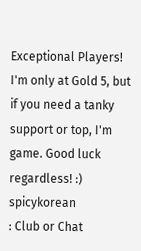Exceptional Players!
I'm only at Gold 5, but if you need a tanky support or top, I'm game. Good luck regardless! :) spicykorean
: Club or Chat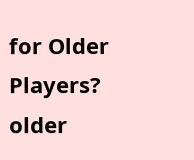for Older Players?
older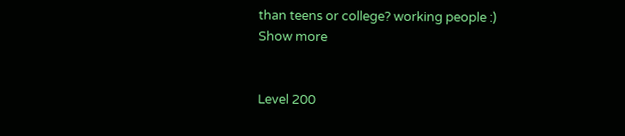than teens or college? working people :)
Show more


Level 200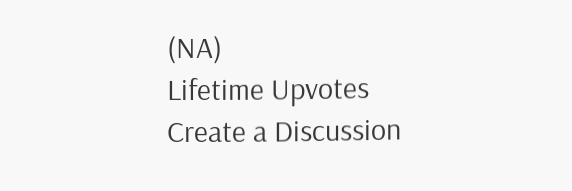(NA)
Lifetime Upvotes
Create a Discussion